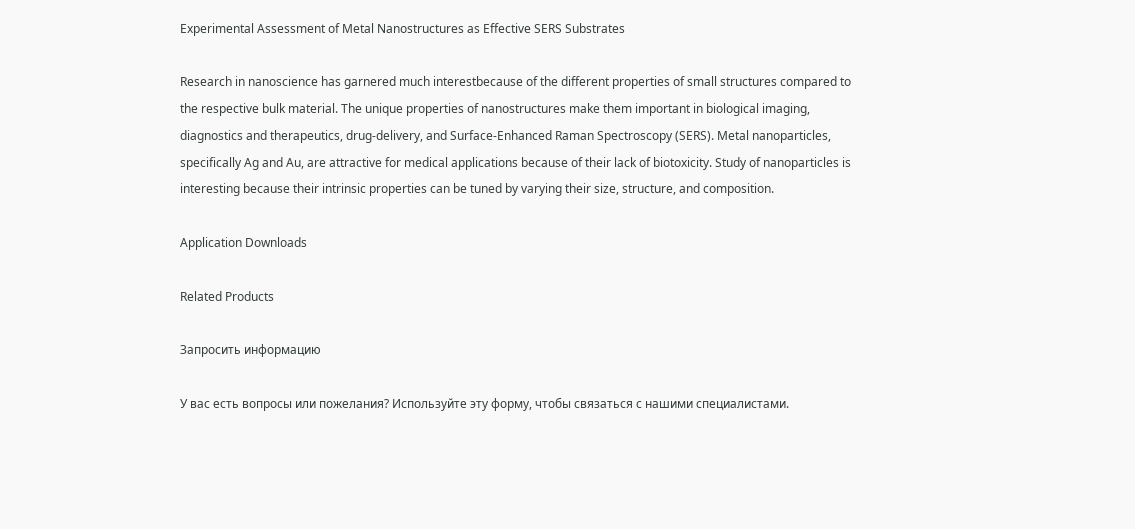Experimental Assessment of Metal Nanostructures as Effective SERS Substrates

Research in nanoscience has garnered much interestbecause of the different properties of small structures compared to the respective bulk material. The unique properties of nanostructures make them important in biological imaging, diagnostics and therapeutics, drug-delivery, and Surface-Enhanced Raman Spectroscopy (SERS). Metal nanoparticles, specifically Ag and Au, are attractive for medical applications because of their lack of biotoxicity. Study of nanoparticles is interesting because their intrinsic properties can be tuned by varying their size, structure, and composition.

Application Downloads

Related Products

Запросить информацию

У вас есть вопросы или пожелания? Используйте эту форму, чтобы связаться с нашими специалистами.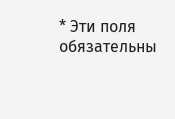* Эти поля обязательны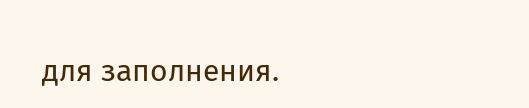для заполнения.